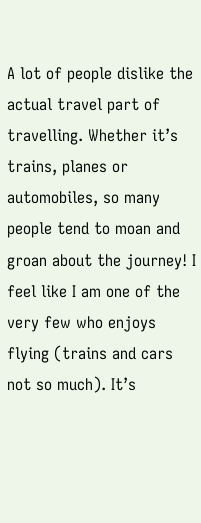A lot of people dislike the actual travel part of travelling. Whether it’s trains, planes or automobiles, so many people tend to moan and groan about the journey! I feel like I am one of the very few who enjoys flying (trains and cars not so much). It’s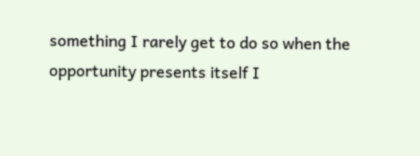something I rarely get to do so when the opportunity presents itself I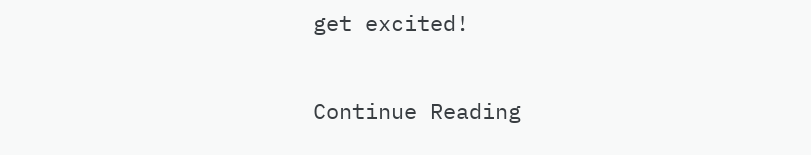get excited!

Continue Reading